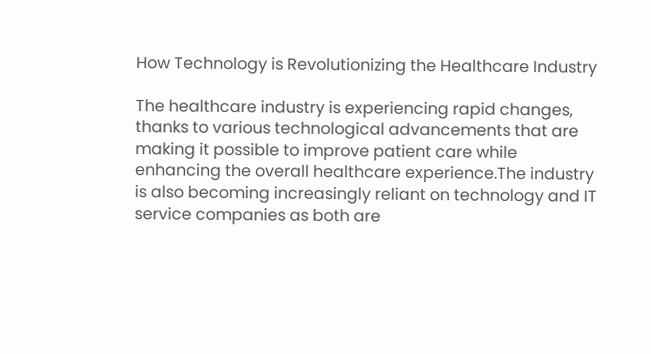How Technology is Revolutionizing the Healthcare Industry

The healthcare industry is experiencing rapid changes, thanks to various technological advancements that are making it possible to improve patient care while enhancing the overall healthcare experience.The industry is also becoming increasingly reliant on technology and IT service companies as both are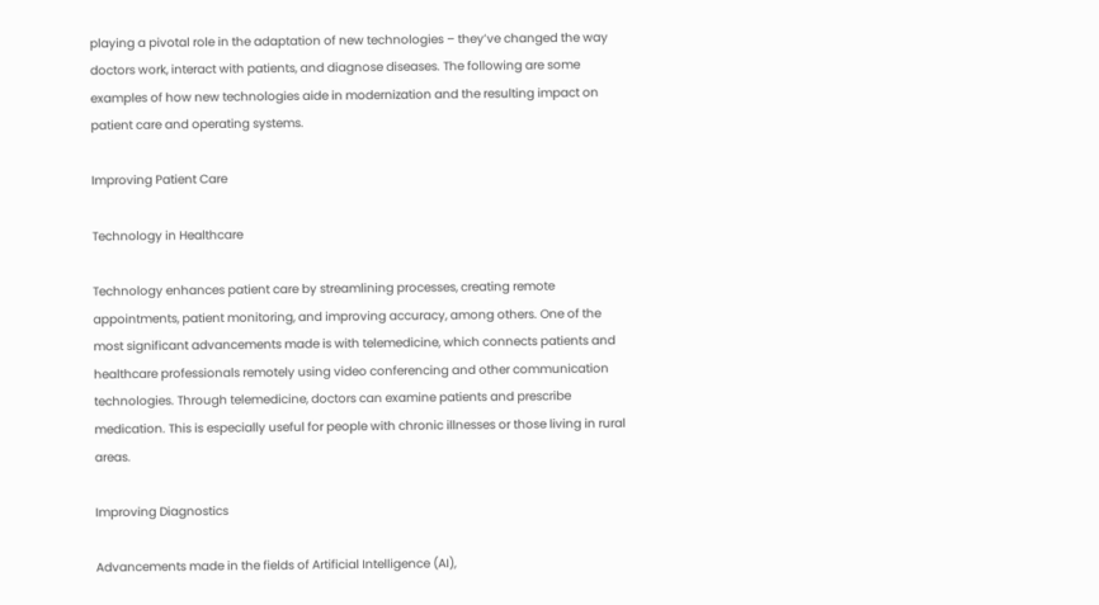playing a pivotal role in the adaptation of new technologies – they’ve changed the way doctors work, interact with patients, and diagnose diseases. The following are some examples of how new technologies aide in modernization and the resulting impact on patient care and operating systems.

Improving Patient Care

Technology in Healthcare

Technology enhances patient care by streamlining processes, creating remote appointments, patient monitoring, and improving accuracy, among others. One of the most significant advancements made is with telemedicine, which connects patients and healthcare professionals remotely using video conferencing and other communication technologies. Through telemedicine, doctors can examine patients and prescribe medication. This is especially useful for people with chronic illnesses or those living in rural areas.

Improving Diagnostics

Advancements made in the fields of Artificial Intelligence (AI),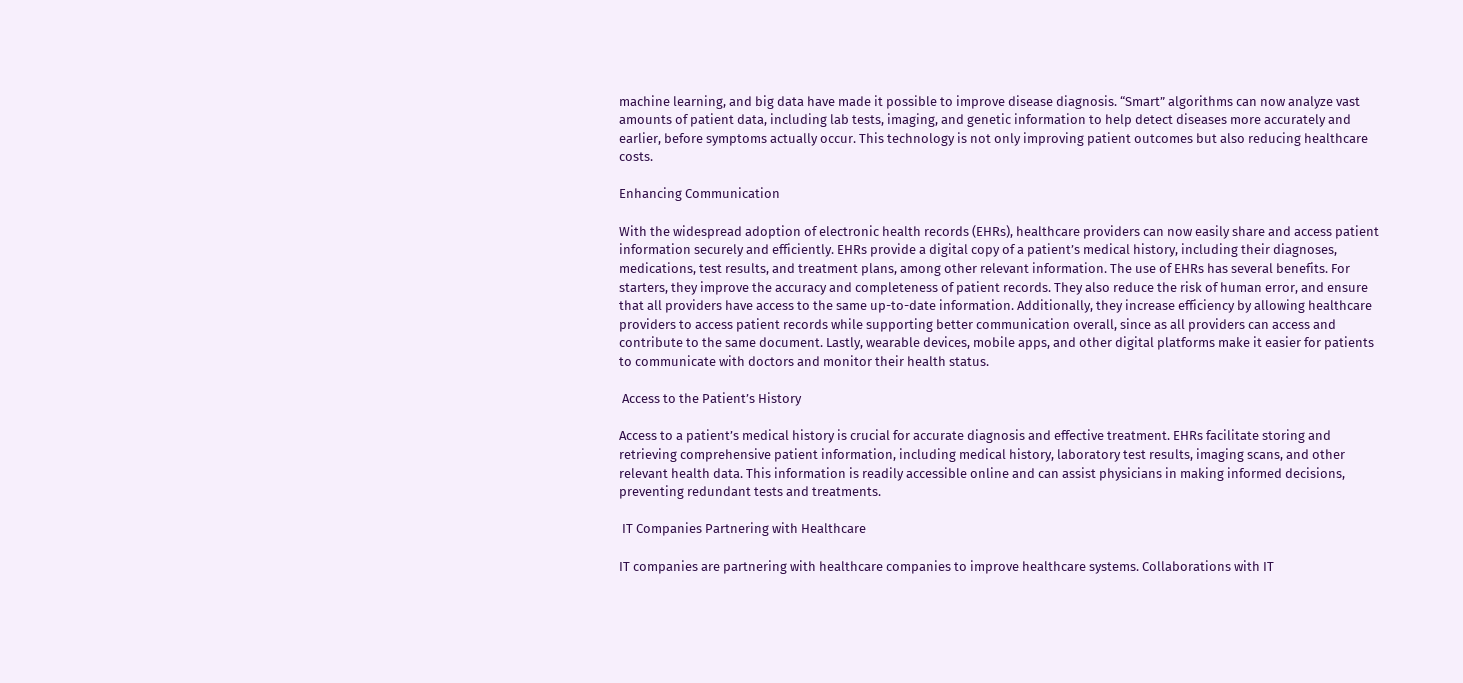machine learning, and big data have made it possible to improve disease diagnosis. “Smart” algorithms can now analyze vast amounts of patient data, including lab tests, imaging, and genetic information to help detect diseases more accurately and earlier, before symptoms actually occur. This technology is not only improving patient outcomes but also reducing healthcare costs.

Enhancing Communication

With the widespread adoption of electronic health records (EHRs), healthcare providers can now easily share and access patient information securely and efficiently. EHRs provide a digital copy of a patient’s medical history, including their diagnoses, medications, test results, and treatment plans, among other relevant information. The use of EHRs has several benefits. For starters, they improve the accuracy and completeness of patient records. They also reduce the risk of human error, and ensure that all providers have access to the same up-to-date information. Additionally, they increase efficiency by allowing healthcare providers to access patient records while supporting better communication overall, since as all providers can access and contribute to the same document. Lastly, wearable devices, mobile apps, and other digital platforms make it easier for patients to communicate with doctors and monitor their health status.

 Access to the Patient’s History

Access to a patient’s medical history is crucial for accurate diagnosis and effective treatment. EHRs facilitate storing and retrieving comprehensive patient information, including medical history, laboratory test results, imaging scans, and other relevant health data. This information is readily accessible online and can assist physicians in making informed decisions, preventing redundant tests and treatments.

 IT Companies Partnering with Healthcare

IT companies are partnering with healthcare companies to improve healthcare systems. Collaborations with IT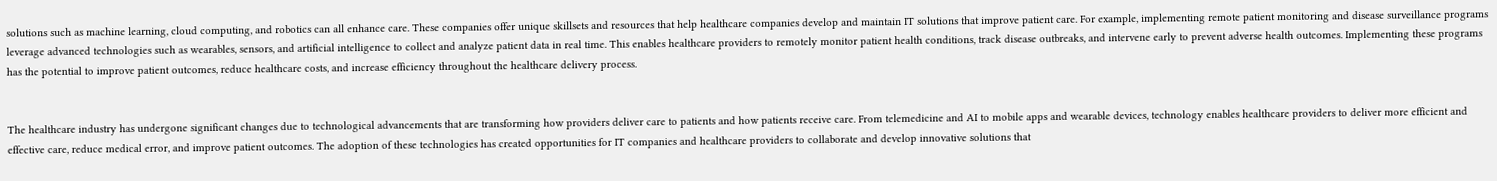solutions such as machine learning, cloud computing, and robotics can all enhance care. These companies offer unique skillsets and resources that help healthcare companies develop and maintain IT solutions that improve patient care. For example, implementing remote patient monitoring and disease surveillance programs leverage advanced technologies such as wearables, sensors, and artificial intelligence to collect and analyze patient data in real time. This enables healthcare providers to remotely monitor patient health conditions, track disease outbreaks, and intervene early to prevent adverse health outcomes. Implementing these programs has the potential to improve patient outcomes, reduce healthcare costs, and increase efficiency throughout the healthcare delivery process.


The healthcare industry has undergone significant changes due to technological advancements that are transforming how providers deliver care to patients and how patients receive care. From telemedicine and AI to mobile apps and wearable devices, technology enables healthcare providers to deliver more efficient and effective care, reduce medical error, and improve patient outcomes. The adoption of these technologies has created opportunities for IT companies and healthcare providers to collaborate and develop innovative solutions that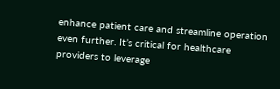enhance patient care and streamline operation even further. It’s critical for healthcare providers to leverage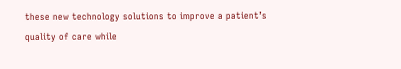these new technology solutions to improve a patient’s quality of care while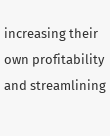increasing their own profitability and streamlining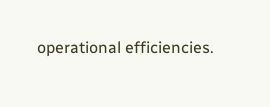operational efficiencies.